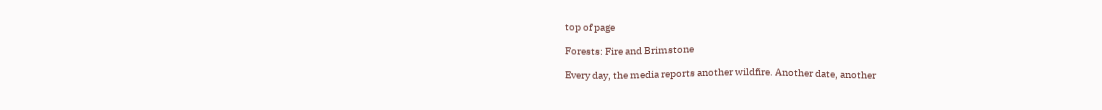top of page

Forests: Fire and Brimstone

Every day, the media reports another wildfire. Another date, another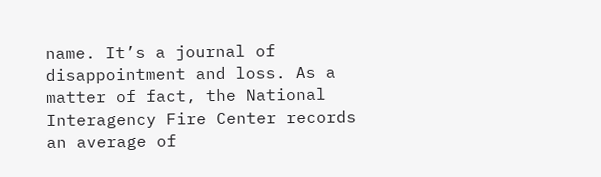name. It’s a journal of disappointment and loss. As a matter of fact, the National Interagency Fire Center records an average of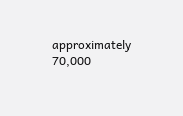approximately 70,000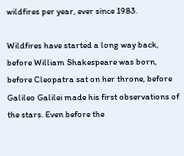wildfires per year, ever since 1983.

Wildfires have started a long way back, before William Shakespeare was born, before Cleopatra sat on her throne, before Galileo Galilei made his first observations of the stars. Even before the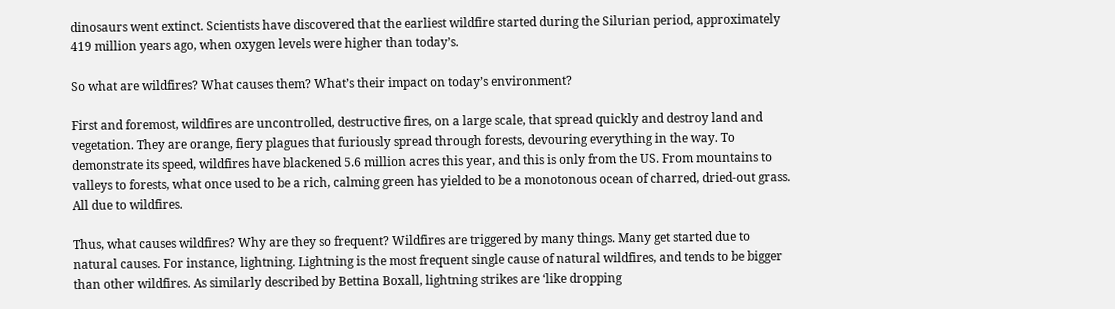dinosaurs went extinct. Scientists have discovered that the earliest wildfire started during the Silurian period, approximately 419 million years ago, when oxygen levels were higher than today’s.

So what are wildfires? What causes them? What’s their impact on today’s environment?

First and foremost, wildfires are uncontrolled, destructive fires, on a large scale, that spread quickly and destroy land and vegetation. They are orange, fiery plagues that furiously spread through forests, devouring everything in the way. To demonstrate its speed, wildfires have blackened 5.6 million acres this year, and this is only from the US. From mountains to valleys to forests, what once used to be a rich, calming green has yielded to be a monotonous ocean of charred, dried-out grass. All due to wildfires.

Thus, what causes wildfires? Why are they so frequent? Wildfires are triggered by many things. Many get started due to natural causes. For instance, lightning. Lightning is the most frequent single cause of natural wildfires, and tends to be bigger than other wildfires. As similarly described by Bettina Boxall, lightning strikes are ‘like dropping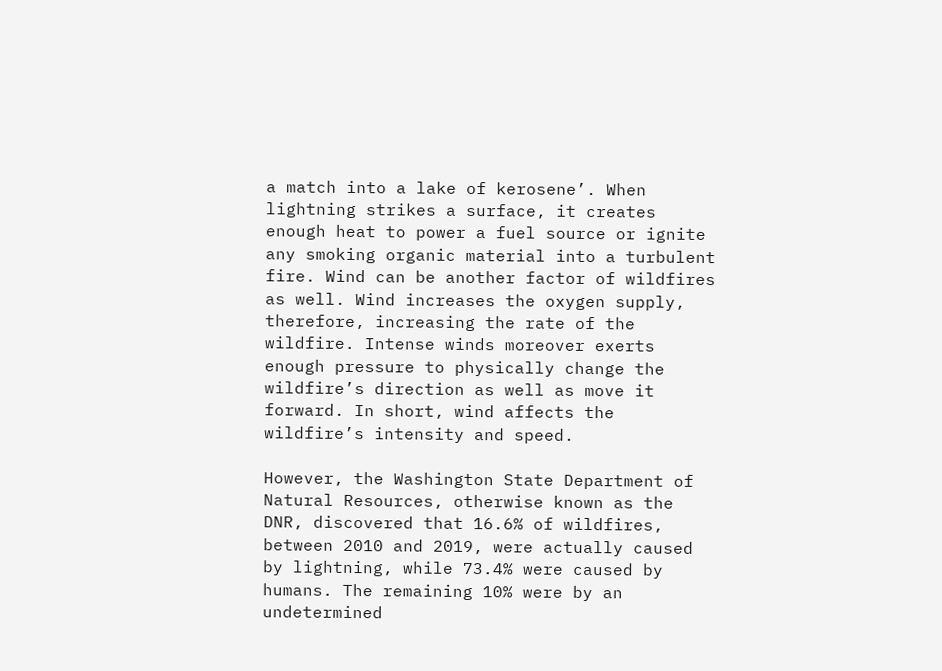a match into a lake of kerosene’. When lightning strikes a surface, it creates enough heat to power a fuel source or ignite any smoking organic material into a turbulent fire. Wind can be another factor of wildfires as well. Wind increases the oxygen supply, therefore, increasing the rate of the wildfire. Intense winds moreover exerts enough pressure to physically change the wildfire’s direction as well as move it forward. In short, wind affects the wildfire’s intensity and speed.

However, the Washington State Department of Natural Resources, otherwise known as the DNR, discovered that 16.6% of wildfires, between 2010 and 2019, were actually caused by lightning, while 73.4% were caused by humans. The remaining 10% were by an undetermined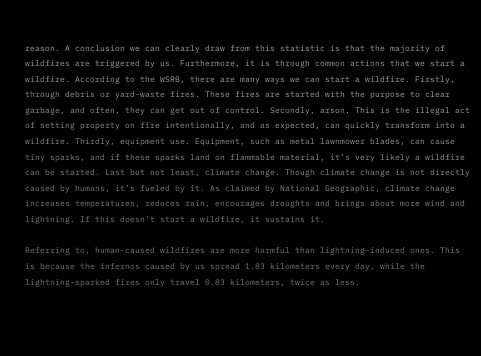reason. A conclusion we can clearly draw from this statistic is that the majority of wildfires are triggered by us. Furthermore, it is through common actions that we start a wildfire. According to the WSRB, there are many ways we can start a wildfire. Firstly, through debris or yard-waste fires. These fires are started with the purpose to clear garbage, and often, they can get out of control. Secondly, arson. This is the illegal act of setting property on fire intentionally, and as expected, can quickly transform into a wildfire. Thirdly, equipment use. Equipment, such as metal lawnmower blades, can cause tiny sparks, and if these sparks land on flammable material, it’s very likely a wildfire can be started. Last but not least, climate change. Though climate change is not directly caused by humans, it’s fueled by it. As claimed by National Geographic, climate change increases temperatures, reduces rain, encourages droughts and brings about more wind and lightning. If this doesn’t start a wildfire, it sustains it.

Referring to, human-caused wildfires are more harmful than lightning-induced ones. This is because the infernos caused by us spread 1.83 kilometers every day, while the lightning-sparked fires only travel 0.83 kilometers, twice as less.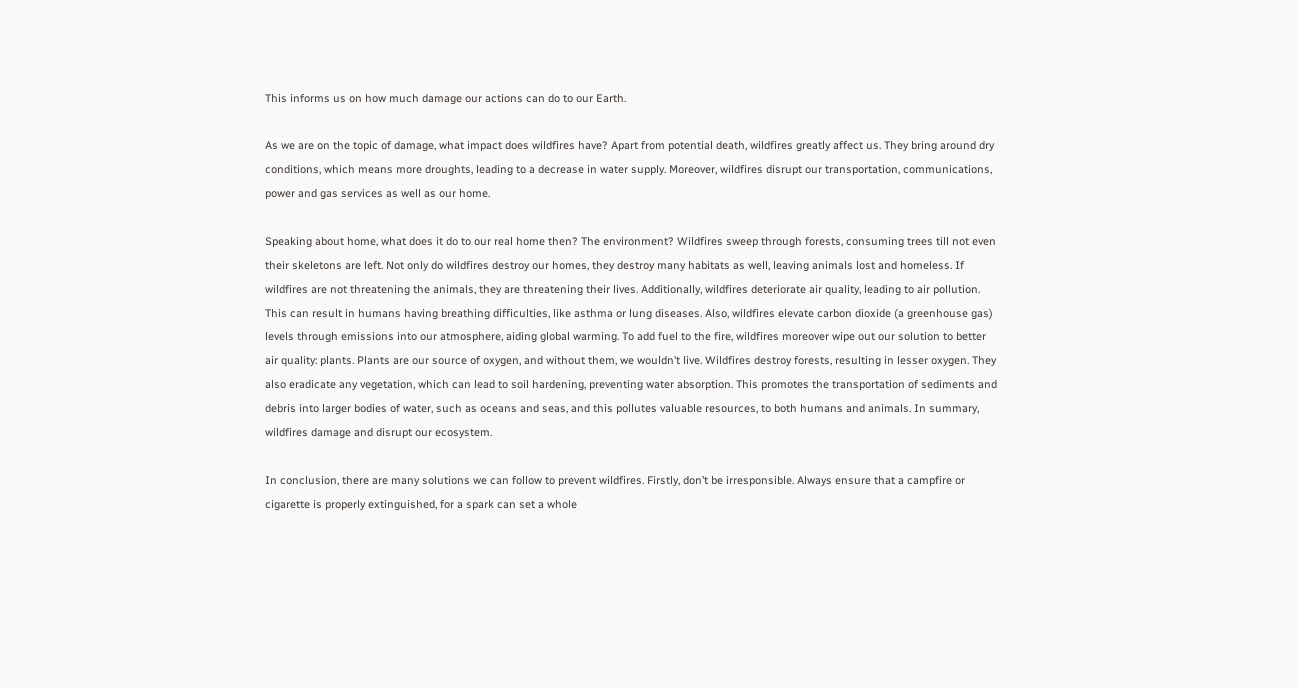This informs us on how much damage our actions can do to our Earth.

As we are on the topic of damage, what impact does wildfires have? Apart from potential death, wildfires greatly affect us. They bring around dry conditions, which means more droughts, leading to a decrease in water supply. Moreover, wildfires disrupt our transportation, communications, power and gas services as well as our home.

Speaking about home, what does it do to our real home then? The environment? Wildfires sweep through forests, consuming trees till not even their skeletons are left. Not only do wildfires destroy our homes, they destroy many habitats as well, leaving animals lost and homeless. If wildfires are not threatening the animals, they are threatening their lives. Additionally, wildfires deteriorate air quality, leading to air pollution. This can result in humans having breathing difficulties, like asthma or lung diseases. Also, wildfires elevate carbon dioxide (a greenhouse gas) levels through emissions into our atmosphere, aiding global warming. To add fuel to the fire, wildfires moreover wipe out our solution to better air quality: plants. Plants are our source of oxygen, and without them, we wouldn’t live. Wildfires destroy forests, resulting in lesser oxygen. They also eradicate any vegetation, which can lead to soil hardening, preventing water absorption. This promotes the transportation of sediments and debris into larger bodies of water, such as oceans and seas, and this pollutes valuable resources, to both humans and animals. In summary, wildfires damage and disrupt our ecosystem.

In conclusion, there are many solutions we can follow to prevent wildfires. Firstly, don’t be irresponsible. Always ensure that a campfire or cigarette is properly extinguished, for a spark can set a whole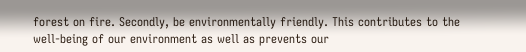forest on fire. Secondly, be environmentally friendly. This contributes to the well-being of our environment as well as prevents our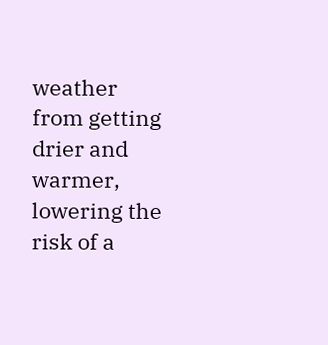weather from getting drier and warmer, lowering the risk of a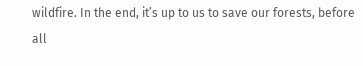wildfire. In the end, it’s up to us to save our forests, before all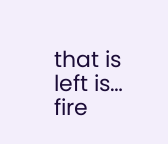that is left is… fire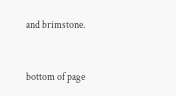and brimstone.



bottom of page